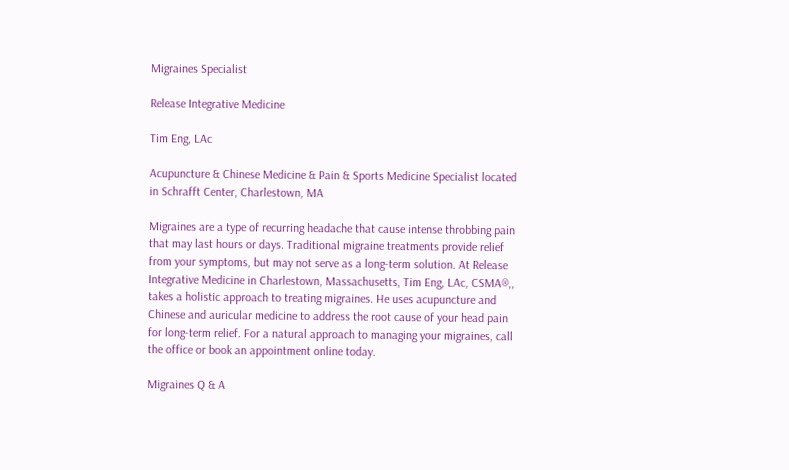Migraines Specialist

Release Integrative Medicine

Tim Eng, LAc

Acupuncture & Chinese Medicine & Pain & Sports Medicine Specialist located in Schrafft Center, Charlestown, MA

Migraines are a type of recurring headache that cause intense throbbing pain that may last hours or days. Traditional migraine treatments provide relief from your symptoms, but may not serve as a long-term solution. At Release Integrative Medicine in Charlestown, Massachusetts, Tim Eng, LAc, CSMA®,, takes a holistic approach to treating migraines. He uses acupuncture and Chinese and auricular medicine to address the root cause of your head pain for long-term relief. For a natural approach to managing your migraines, call the office or book an appointment online today.

Migraines Q & A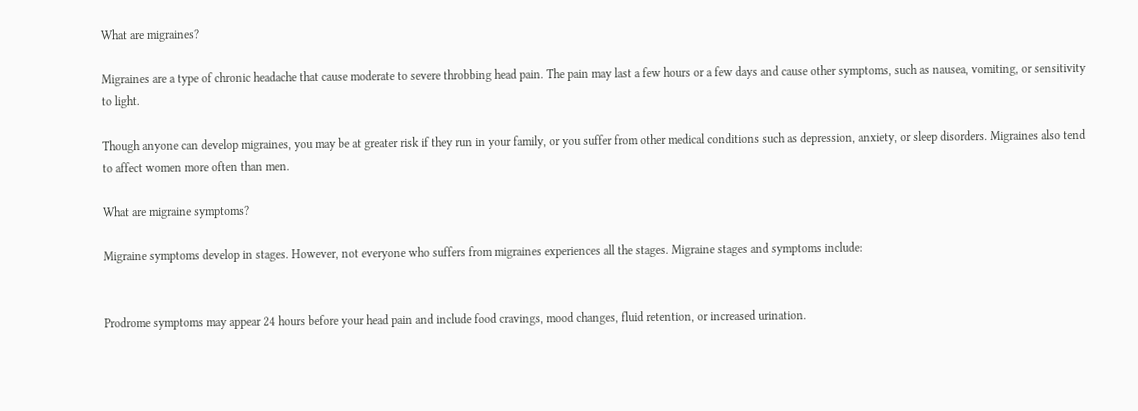What are migraines?

Migraines are a type of chronic headache that cause moderate to severe throbbing head pain. The pain may last a few hours or a few days and cause other symptoms, such as nausea, vomiting, or sensitivity to light.

Though anyone can develop migraines, you may be at greater risk if they run in your family, or you suffer from other medical conditions such as depression, anxiety, or sleep disorders. Migraines also tend to affect women more often than men.

What are migraine symptoms?

Migraine symptoms develop in stages. However, not everyone who suffers from migraines experiences all the stages. Migraine stages and symptoms include:


Prodrome symptoms may appear 24 hours before your head pain and include food cravings, mood changes, fluid retention, or increased urination.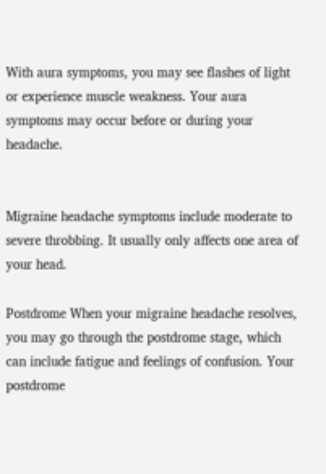With aura symptoms, you may see flashes of light or experience muscle weakness. Your aura symptoms may occur before or during your headache.


Migraine headache symptoms include moderate to severe throbbing. It usually only affects one area of your head.

Postdrome When your migraine headache resolves, you may go through the postdrome stage, which can include fatigue and feelings of confusion. Your postdrome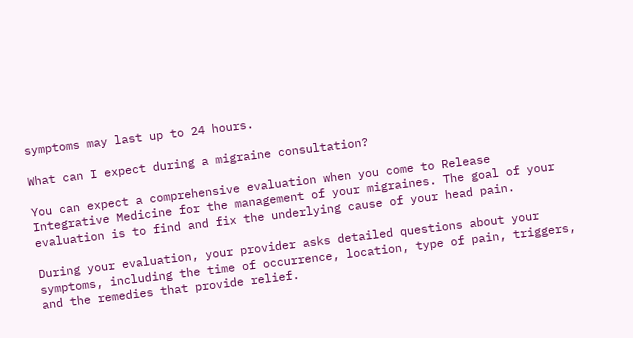symptoms may last up to 24 hours.

What can I expect during a migraine consultation?

You can expect a comprehensive evaluation when you come to Release Integrative Medicine for the management of your migraines. The goal of your evaluation is to find and fix the underlying cause of your head pain.

During your evaluation, your provider asks detailed questions about your symptoms, including the time of occurrence, location, type of pain, triggers, and the remedies that provide relief.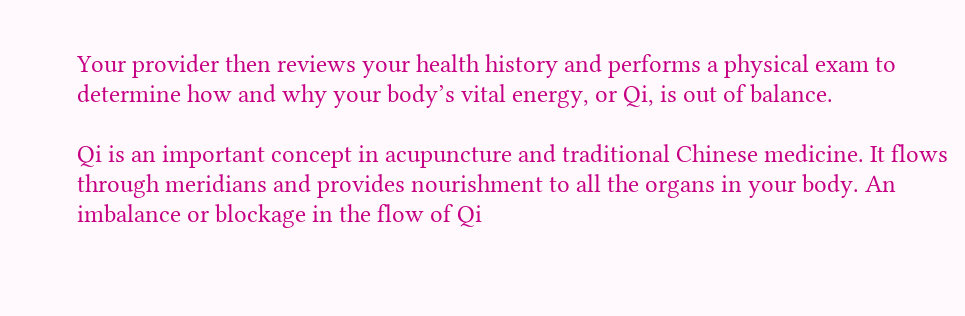Your provider then reviews your health history and performs a physical exam to determine how and why your body’s vital energy, or Qi, is out of balance.

Qi is an important concept in acupuncture and traditional Chinese medicine. It flows through meridians and provides nourishment to all the organs in your body. An imbalance or blockage in the flow of Qi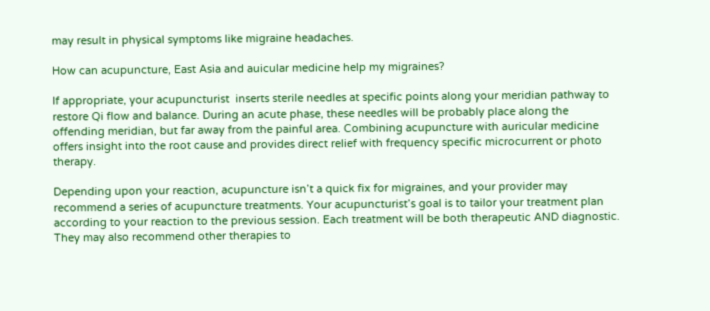may result in physical symptoms like migraine headaches.

How can acupuncture, East Asia and auicular medicine help my migraines?

If appropriate, your acupuncturist  inserts sterile needles at specific points along your meridian pathway to restore Qi flow and balance. During an acute phase, these needles will be probably place along the offending meridian, but far away from the painful area. Combining acupuncture with auricular medicine offers insight into the root cause and provides direct relief with frequency specific microcurrent or photo therapy.

Depending upon your reaction, acupuncture isn’t a quick fix for migraines, and your provider may recommend a series of acupuncture treatments. Your acupuncturist’s goal is to tailor your treatment plan according to your reaction to the previous session. Each treatment will be both therapeutic AND diagnostic. They may also recommend other therapies to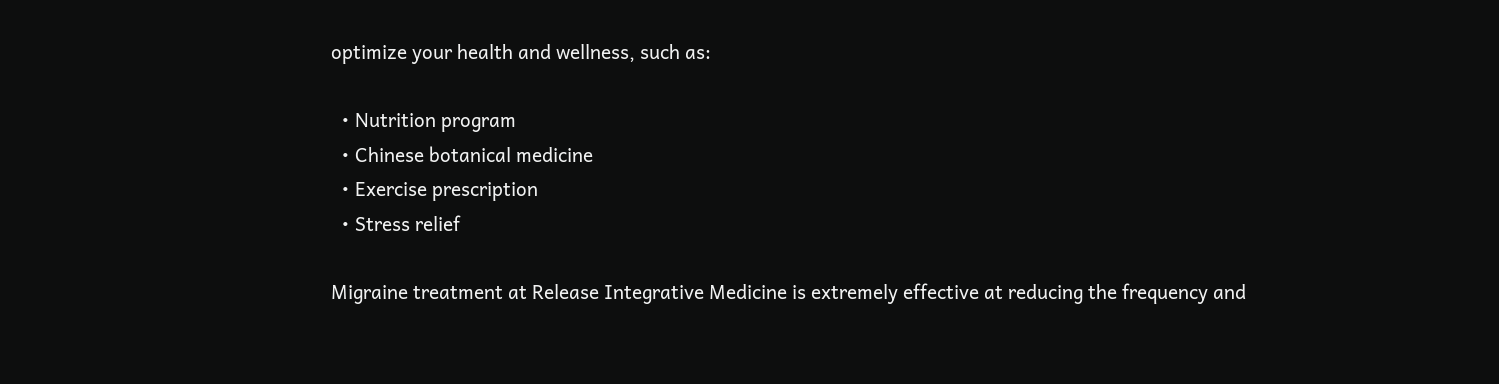optimize your health and wellness, such as:

  • Nutrition program
  • Chinese botanical medicine
  • Exercise prescription
  • Stress relief

Migraine treatment at Release Integrative Medicine is extremely effective at reducing the frequency and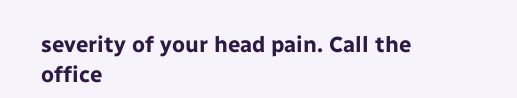severity of your head pain. Call the office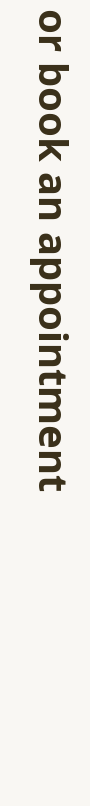or book an appointment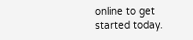online to get started today.